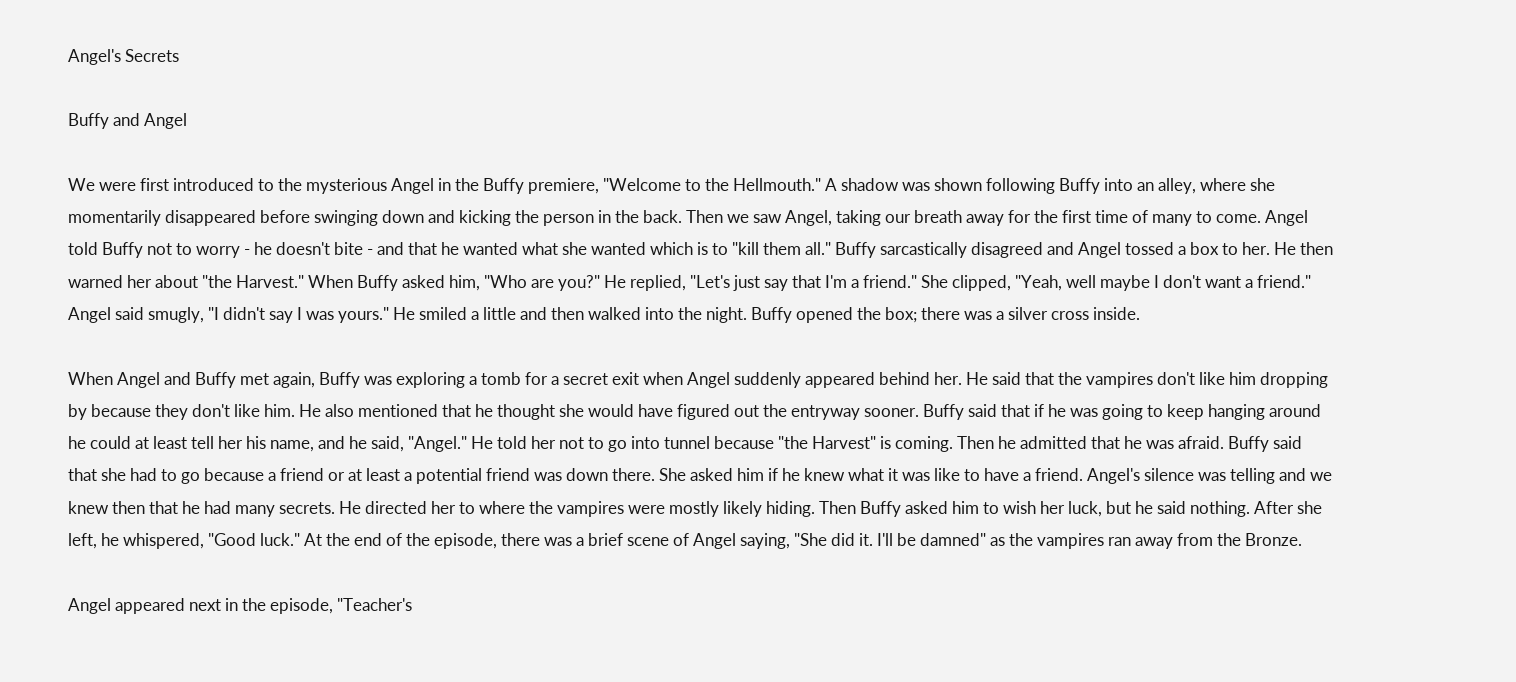Angel's Secrets

Buffy and Angel

We were first introduced to the mysterious Angel in the Buffy premiere, "Welcome to the Hellmouth." A shadow was shown following Buffy into an alley, where she momentarily disappeared before swinging down and kicking the person in the back. Then we saw Angel, taking our breath away for the first time of many to come. Angel told Buffy not to worry - he doesn't bite - and that he wanted what she wanted which is to "kill them all." Buffy sarcastically disagreed and Angel tossed a box to her. He then warned her about "the Harvest." When Buffy asked him, "Who are you?" He replied, "Let's just say that I'm a friend." She clipped, "Yeah, well maybe I don't want a friend." Angel said smugly, "I didn't say I was yours." He smiled a little and then walked into the night. Buffy opened the box; there was a silver cross inside.

When Angel and Buffy met again, Buffy was exploring a tomb for a secret exit when Angel suddenly appeared behind her. He said that the vampires don't like him dropping by because they don't like him. He also mentioned that he thought she would have figured out the entryway sooner. Buffy said that if he was going to keep hanging around he could at least tell her his name, and he said, "Angel." He told her not to go into tunnel because "the Harvest" is coming. Then he admitted that he was afraid. Buffy said that she had to go because a friend or at least a potential friend was down there. She asked him if he knew what it was like to have a friend. Angel's silence was telling and we knew then that he had many secrets. He directed her to where the vampires were mostly likely hiding. Then Buffy asked him to wish her luck, but he said nothing. After she left, he whispered, "Good luck." At the end of the episode, there was a brief scene of Angel saying, "She did it. I'll be damned" as the vampires ran away from the Bronze.

Angel appeared next in the episode, "Teacher's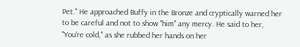Pet." He approached Buffy in the Bronze and cryptically warned her to be careful and not to show "him" any mercy. He said to her, "You're cold," as she rubbed her hands on her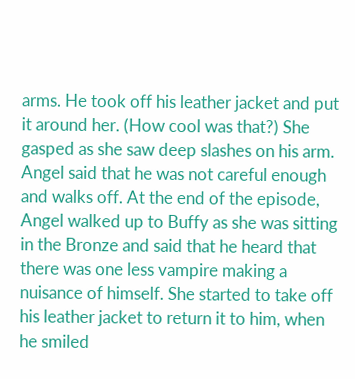arms. He took off his leather jacket and put it around her. (How cool was that?) She gasped as she saw deep slashes on his arm. Angel said that he was not careful enough and walks off. At the end of the episode, Angel walked up to Buffy as she was sitting in the Bronze and said that he heard that there was one less vampire making a nuisance of himself. She started to take off his leather jacket to return it to him, when he smiled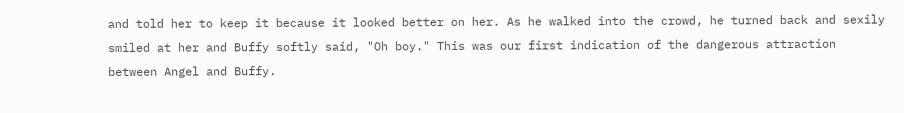and told her to keep it because it looked better on her. As he walked into the crowd, he turned back and sexily smiled at her and Buffy softly said, "Oh boy." This was our first indication of the dangerous attraction between Angel and Buffy.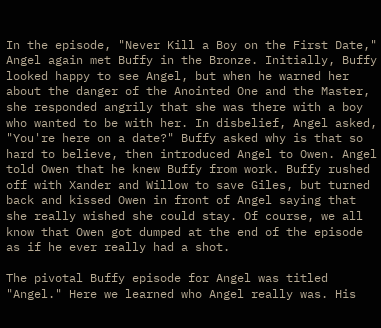In the episode, "Never Kill a Boy on the First Date," Angel again met Buffy in the Bronze. Initially, Buffy looked happy to see Angel, but when he warned her about the danger of the Anointed One and the Master, she responded angrily that she was there with a boy who wanted to be with her. In disbelief, Angel asked, "You're here on a date?" Buffy asked why is that so hard to believe, then introduced Angel to Owen. Angel told Owen that he knew Buffy from work. Buffy rushed off with Xander and Willow to save Giles, but turned back and kissed Owen in front of Angel saying that she really wished she could stay. Of course, we all know that Owen got dumped at the end of the episode as if he ever really had a shot.

The pivotal Buffy episode for Angel was titled "Angel." Here we learned who Angel really was. His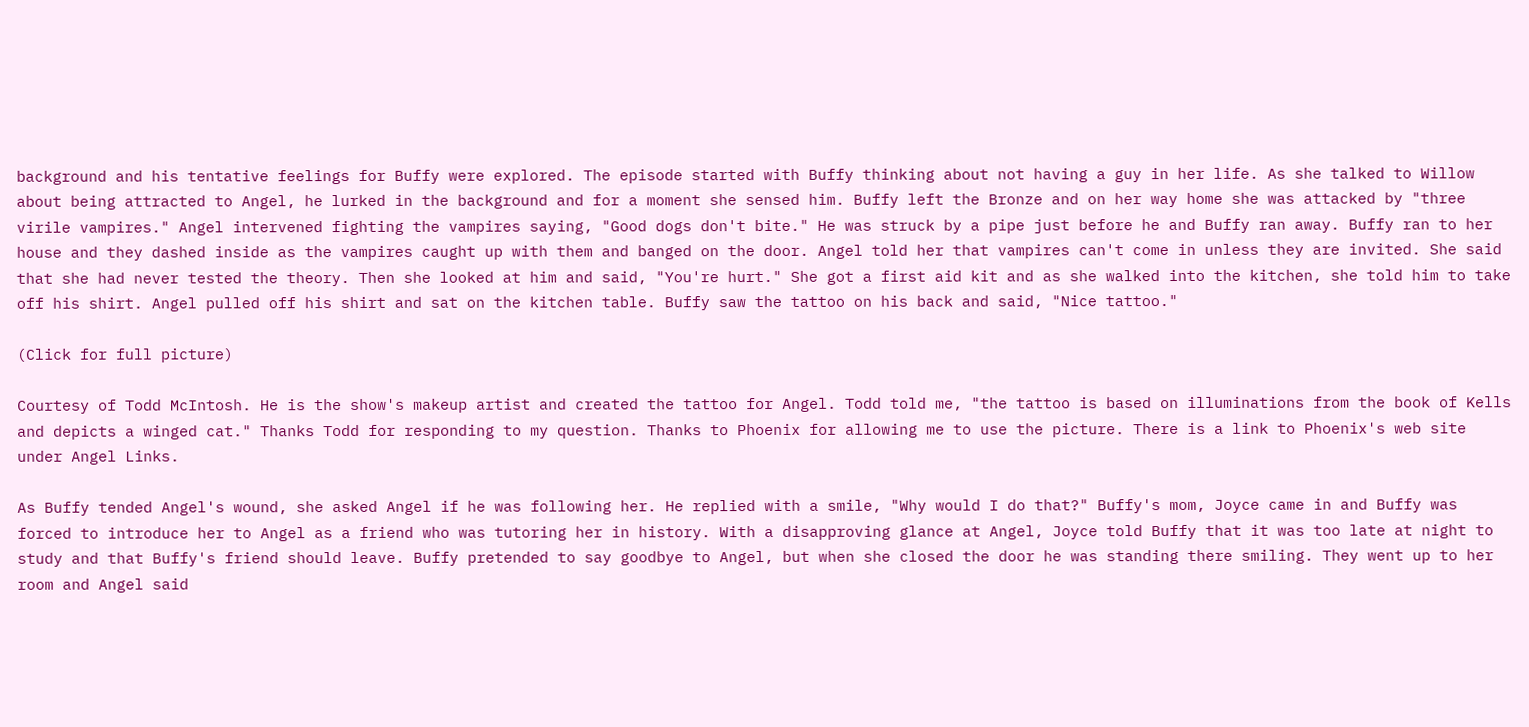background and his tentative feelings for Buffy were explored. The episode started with Buffy thinking about not having a guy in her life. As she talked to Willow about being attracted to Angel, he lurked in the background and for a moment she sensed him. Buffy left the Bronze and on her way home she was attacked by "three virile vampires." Angel intervened fighting the vampires saying, "Good dogs don't bite." He was struck by a pipe just before he and Buffy ran away. Buffy ran to her house and they dashed inside as the vampires caught up with them and banged on the door. Angel told her that vampires can't come in unless they are invited. She said that she had never tested the theory. Then she looked at him and said, "You're hurt." She got a first aid kit and as she walked into the kitchen, she told him to take off his shirt. Angel pulled off his shirt and sat on the kitchen table. Buffy saw the tattoo on his back and said, "Nice tattoo."

(Click for full picture)

Courtesy of Todd McIntosh. He is the show's makeup artist and created the tattoo for Angel. Todd told me, "the tattoo is based on illuminations from the book of Kells and depicts a winged cat." Thanks Todd for responding to my question. Thanks to Phoenix for allowing me to use the picture. There is a link to Phoenix's web site under Angel Links.

As Buffy tended Angel's wound, she asked Angel if he was following her. He replied with a smile, "Why would I do that?" Buffy's mom, Joyce came in and Buffy was forced to introduce her to Angel as a friend who was tutoring her in history. With a disapproving glance at Angel, Joyce told Buffy that it was too late at night to study and that Buffy's friend should leave. Buffy pretended to say goodbye to Angel, but when she closed the door he was standing there smiling. They went up to her room and Angel said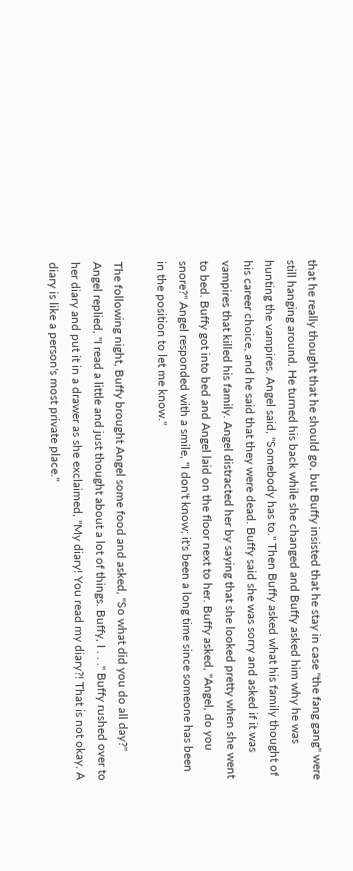that he really thought that he should go, but Buffy insisted that he stay in case "the fang gang" were still hanging around. He turned his back while she changed and Buffy asked him why he was hunting the vampires. Angel said, "Somebody has to." Then Buffy asked what his family thought of his career choice, and he said that they were dead. Buffy said she was sorry and asked if it was vampires that killed his family. Angel distracted her by saying that she looked pretty when she went to bed. Buffy got into bed and Angel laid on the floor next to her. Buffy asked, "Angel, do you snore?" Angel responded with a smile, "I don't know; it's been a long time since someone has been in the position to let me know."

The following night, Buffy brought Angel some food and asked, "So what did you do all day?" Angel replied, "I read a little and just thought about a lot of things. Buffy, I . . ." Buffy rushed over to her diary and put it in a drawer as she exclaimed, "My diary! You read my diary?! That is not okay. A diary is like a person's most private place."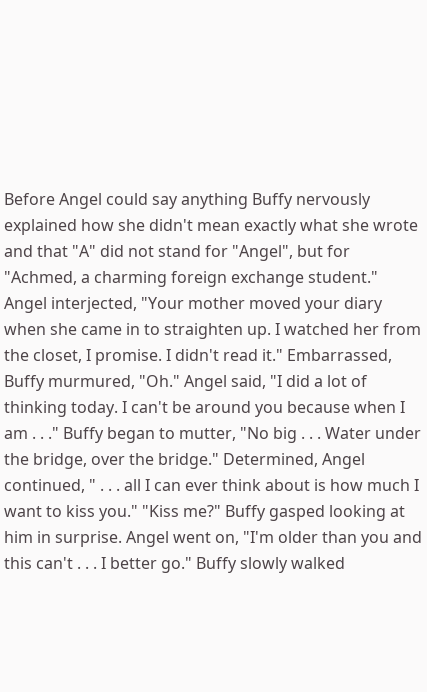Before Angel could say anything Buffy nervously explained how she didn't mean exactly what she wrote and that "A" did not stand for "Angel", but for "Achmed, a charming foreign exchange student." Angel interjected, "Your mother moved your diary when she came in to straighten up. I watched her from the closet, I promise. I didn't read it." Embarrassed, Buffy murmured, "Oh." Angel said, "I did a lot of thinking today. I can't be around you because when I am . . ." Buffy began to mutter, "No big . . . Water under the bridge, over the bridge." Determined, Angel continued, " . . . all I can ever think about is how much I want to kiss you." "Kiss me?" Buffy gasped looking at him in surprise. Angel went on, "I'm older than you and this can't . . . I better go." Buffy slowly walked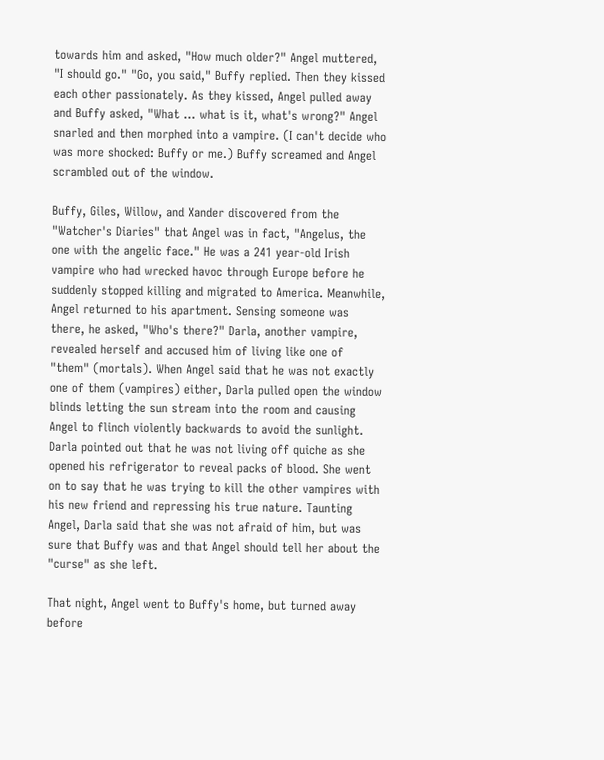towards him and asked, "How much older?" Angel muttered, "I should go." "Go, you said," Buffy replied. Then they kissed each other passionately. As they kissed, Angel pulled away and Buffy asked, "What ... what is it, what's wrong?" Angel snarled and then morphed into a vampire. (I can't decide who was more shocked: Buffy or me.) Buffy screamed and Angel scrambled out of the window.

Buffy, Giles, Willow, and Xander discovered from the "Watcher's Diaries" that Angel was in fact, "Angelus, the one with the angelic face." He was a 241 year-old Irish vampire who had wrecked havoc through Europe before he suddenly stopped killing and migrated to America. Meanwhile, Angel returned to his apartment. Sensing someone was there, he asked, "Who's there?" Darla, another vampire, revealed herself and accused him of living like one of "them" (mortals). When Angel said that he was not exactly one of them (vampires) either, Darla pulled open the window blinds letting the sun stream into the room and causing Angel to flinch violently backwards to avoid the sunlight. Darla pointed out that he was not living off quiche as she opened his refrigerator to reveal packs of blood. She went on to say that he was trying to kill the other vampires with his new friend and repressing his true nature. Taunting Angel, Darla said that she was not afraid of him, but was sure that Buffy was and that Angel should tell her about the "curse" as she left.

That night, Angel went to Buffy's home, but turned away before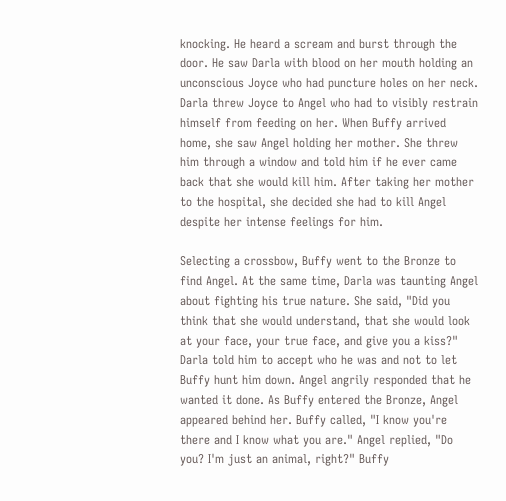knocking. He heard a scream and burst through the door. He saw Darla with blood on her mouth holding an unconscious Joyce who had puncture holes on her neck. Darla threw Joyce to Angel who had to visibly restrain himself from feeding on her. When Buffy arrived home, she saw Angel holding her mother. She threw him through a window and told him if he ever came back that she would kill him. After taking her mother to the hospital, she decided she had to kill Angel despite her intense feelings for him.

Selecting a crossbow, Buffy went to the Bronze to find Angel. At the same time, Darla was taunting Angel about fighting his true nature. She said, "Did you think that she would understand, that she would look at your face, your true face, and give you a kiss?" Darla told him to accept who he was and not to let Buffy hunt him down. Angel angrily responded that he wanted it done. As Buffy entered the Bronze, Angel appeared behind her. Buffy called, "I know you're there and I know what you are." Angel replied, "Do you? I'm just an animal, right?" Buffy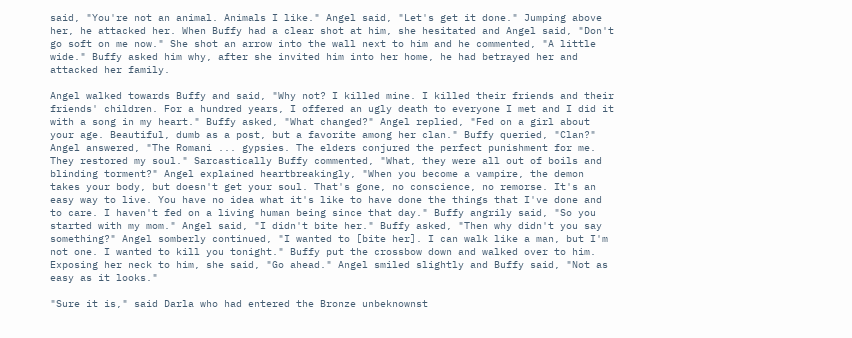said, "You're not an animal. Animals I like." Angel said, "Let's get it done." Jumping above her, he attacked her. When Buffy had a clear shot at him, she hesitated and Angel said, "Don't go soft on me now." She shot an arrow into the wall next to him and he commented, "A little wide." Buffy asked him why, after she invited him into her home, he had betrayed her and attacked her family.

Angel walked towards Buffy and said, "Why not? I killed mine. I killed their friends and their friends' children. For a hundred years, I offered an ugly death to everyone I met and I did it with a song in my heart." Buffy asked, "What changed?" Angel replied, "Fed on a girl about your age. Beautiful, dumb as a post, but a favorite among her clan." Buffy queried, "Clan?" Angel answered, "The Romani ... gypsies. The elders conjured the perfect punishment for me. They restored my soul." Sarcastically Buffy commented, "What, they were all out of boils and blinding torment?" Angel explained heartbreakingly, "When you become a vampire, the demon takes your body, but doesn't get your soul. That's gone, no conscience, no remorse. It's an easy way to live. You have no idea what it's like to have done the things that I've done and to care. I haven't fed on a living human being since that day." Buffy angrily said, "So you started with my mom." Angel said, "I didn't bite her." Buffy asked, "Then why didn't you say something?" Angel somberly continued, "I wanted to [bite her]. I can walk like a man, but I'm not one. I wanted to kill you tonight." Buffy put the crossbow down and walked over to him. Exposing her neck to him, she said, "Go ahead." Angel smiled slightly and Buffy said, "Not as easy as it looks."

"Sure it is," said Darla who had entered the Bronze unbeknownst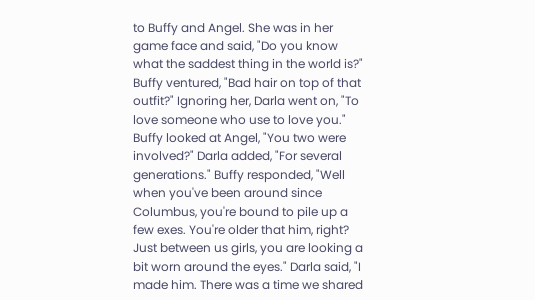to Buffy and Angel. She was in her game face and said, "Do you know what the saddest thing in the world is?" Buffy ventured, "Bad hair on top of that outfit?" Ignoring her, Darla went on, "To love someone who use to love you." Buffy looked at Angel, "You two were involved?" Darla added, "For several generations." Buffy responded, "Well when you've been around since Columbus, you're bound to pile up a few exes. You're older that him, right? Just between us girls, you are looking a bit worn around the eyes." Darla said, "I made him. There was a time we shared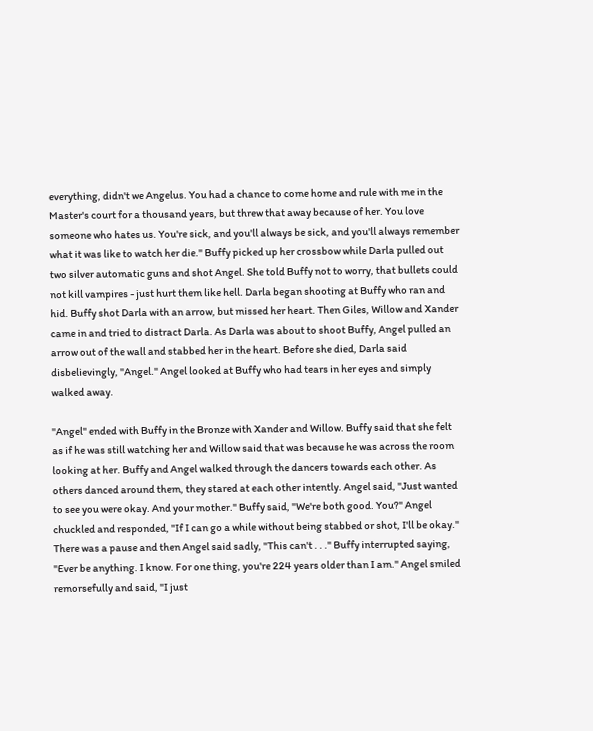everything, didn't we Angelus. You had a chance to come home and rule with me in the Master's court for a thousand years, but threw that away because of her. You love someone who hates us. You're sick, and you'll always be sick, and you'll always remember what it was like to watch her die." Buffy picked up her crossbow while Darla pulled out two silver automatic guns and shot Angel. She told Buffy not to worry, that bullets could not kill vampires - just hurt them like hell. Darla began shooting at Buffy who ran and hid. Buffy shot Darla with an arrow, but missed her heart. Then Giles, Willow and Xander came in and tried to distract Darla. As Darla was about to shoot Buffy, Angel pulled an arrow out of the wall and stabbed her in the heart. Before she died, Darla said disbelievingly, "Angel." Angel looked at Buffy who had tears in her eyes and simply walked away.

"Angel" ended with Buffy in the Bronze with Xander and Willow. Buffy said that she felt as if he was still watching her and Willow said that was because he was across the room looking at her. Buffy and Angel walked through the dancers towards each other. As others danced around them, they stared at each other intently. Angel said, "Just wanted to see you were okay. And your mother." Buffy said, "We're both good. You?" Angel chuckled and responded, "If I can go a while without being stabbed or shot, I'll be okay." There was a pause and then Angel said sadly, "This can't . . ." Buffy interrupted saying, "Ever be anything. I know. For one thing, you're 224 years older than I am." Angel smiled remorsefully and said, "I just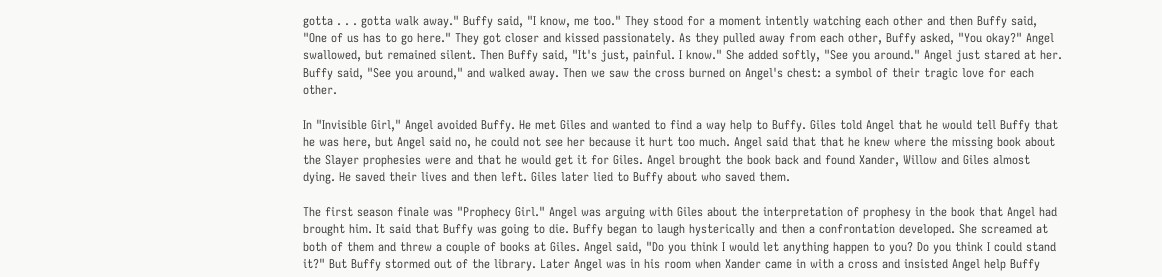gotta . . . gotta walk away." Buffy said, "I know, me too." They stood for a moment intently watching each other and then Buffy said, "One of us has to go here." They got closer and kissed passionately. As they pulled away from each other, Buffy asked, "You okay?" Angel swallowed, but remained silent. Then Buffy said, "It's just, painful. I know." She added softly, "See you around." Angel just stared at her. Buffy said, "See you around," and walked away. Then we saw the cross burned on Angel's chest: a symbol of their tragic love for each other.

In "Invisible Girl," Angel avoided Buffy. He met Giles and wanted to find a way help to Buffy. Giles told Angel that he would tell Buffy that he was here, but Angel said no, he could not see her because it hurt too much. Angel said that that he knew where the missing book about the Slayer prophesies were and that he would get it for Giles. Angel brought the book back and found Xander, Willow and Giles almost dying. He saved their lives and then left. Giles later lied to Buffy about who saved them.

The first season finale was "Prophecy Girl." Angel was arguing with Giles about the interpretation of prophesy in the book that Angel had brought him. It said that Buffy was going to die. Buffy began to laugh hysterically and then a confrontation developed. She screamed at both of them and threw a couple of books at Giles. Angel said, "Do you think I would let anything happen to you? Do you think I could stand it?" But Buffy stormed out of the library. Later Angel was in his room when Xander came in with a cross and insisted Angel help Buffy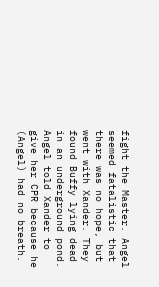fight the Master. Angel seemed fatalistic that there was no hope, but went with Xander. They found Buffy lying dead in an underground pond. Angel told Xander to give her CPR because he (Angel) had no breath.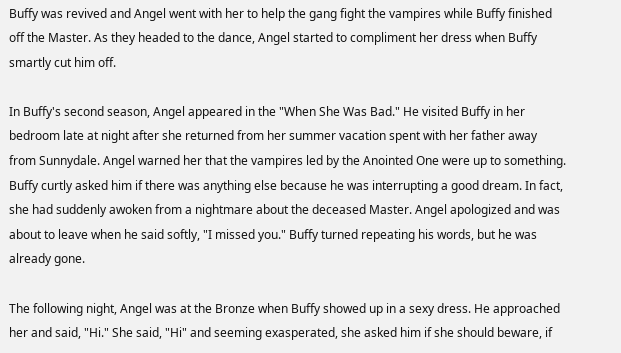Buffy was revived and Angel went with her to help the gang fight the vampires while Buffy finished off the Master. As they headed to the dance, Angel started to compliment her dress when Buffy smartly cut him off.

In Buffy's second season, Angel appeared in the "When She Was Bad." He visited Buffy in her bedroom late at night after she returned from her summer vacation spent with her father away from Sunnydale. Angel warned her that the vampires led by the Anointed One were up to something. Buffy curtly asked him if there was anything else because he was interrupting a good dream. In fact, she had suddenly awoken from a nightmare about the deceased Master. Angel apologized and was about to leave when he said softly, "I missed you." Buffy turned repeating his words, but he was already gone.

The following night, Angel was at the Bronze when Buffy showed up in a sexy dress. He approached her and said, "Hi." She said, "Hi" and seeming exasperated, she asked him if she should beware, if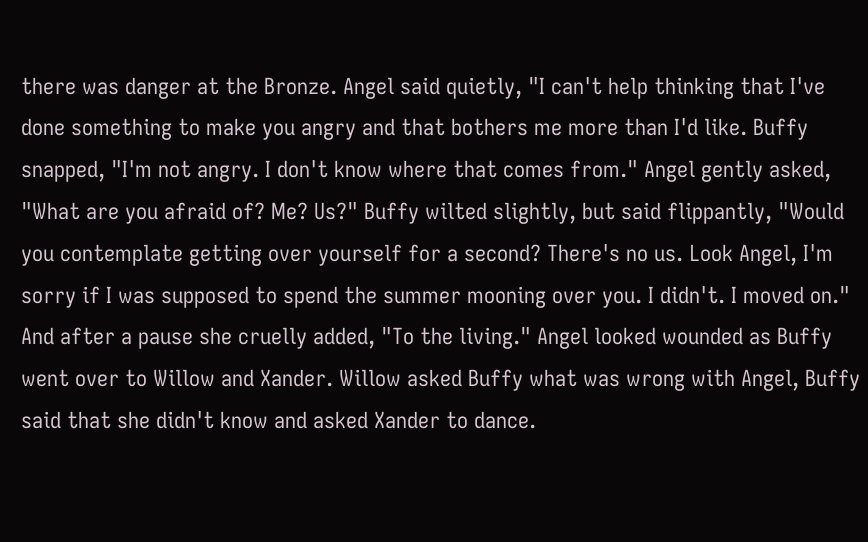there was danger at the Bronze. Angel said quietly, "I can't help thinking that I've done something to make you angry and that bothers me more than I'd like. Buffy snapped, "I'm not angry. I don't know where that comes from." Angel gently asked, "What are you afraid of? Me? Us?" Buffy wilted slightly, but said flippantly, "Would you contemplate getting over yourself for a second? There's no us. Look Angel, I'm sorry if I was supposed to spend the summer mooning over you. I didn't. I moved on." And after a pause she cruelly added, "To the living." Angel looked wounded as Buffy went over to Willow and Xander. Willow asked Buffy what was wrong with Angel, Buffy said that she didn't know and asked Xander to dance.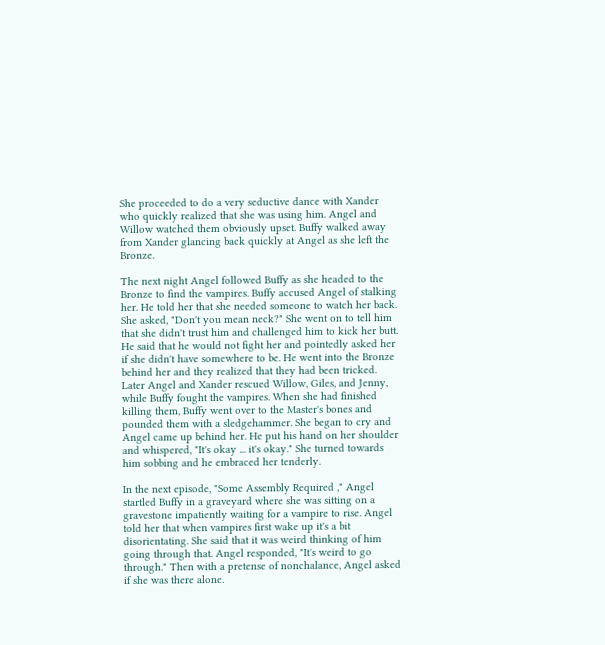She proceeded to do a very seductive dance with Xander who quickly realized that she was using him. Angel and Willow watched them obviously upset. Buffy walked away from Xander glancing back quickly at Angel as she left the Bronze.

The next night Angel followed Buffy as she headed to the Bronze to find the vampires. Buffy accused Angel of stalking her. He told her that she needed someone to watch her back. She asked, "Don't you mean neck?" She went on to tell him that she didn't trust him and challenged him to kick her butt. He said that he would not fight her and pointedly asked her if she didn't have somewhere to be. He went into the Bronze behind her and they realized that they had been tricked. Later Angel and Xander rescued Willow, Giles, and Jenny, while Buffy fought the vampires. When she had finished killing them, Buffy went over to the Master's bones and pounded them with a sledgehammer. She began to cry and Angel came up behind her. He put his hand on her shoulder and whispered, "It's okay ... it's okay." She turned towards him sobbing and he embraced her tenderly.

In the next episode, "Some Assembly Required ," Angel startled Buffy in a graveyard where she was sitting on a gravestone impatiently waiting for a vampire to rise. Angel told her that when vampires first wake up it's a bit disorientating. She said that it was weird thinking of him going through that. Angel responded, "It's weird to go through." Then with a pretense of nonchalance, Angel asked if she was there alone.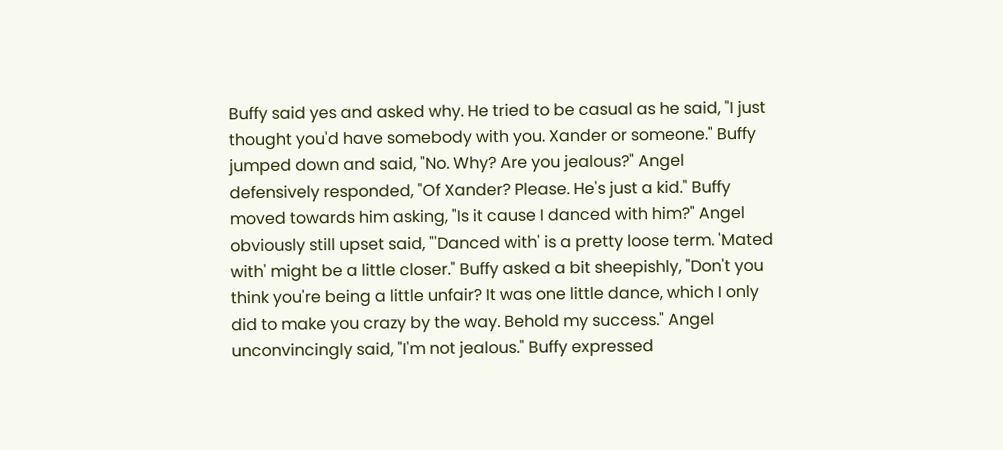Buffy said yes and asked why. He tried to be casual as he said, "I just thought you'd have somebody with you. Xander or someone." Buffy jumped down and said, "No. Why? Are you jealous?" Angel defensively responded, "Of Xander? Please. He's just a kid." Buffy moved towards him asking, "Is it cause I danced with him?" Angel obviously still upset said, "'Danced with' is a pretty loose term. 'Mated with' might be a little closer." Buffy asked a bit sheepishly, "Don't you think you're being a little unfair? It was one little dance, which I only did to make you crazy by the way. Behold my success." Angel unconvincingly said, "I'm not jealous." Buffy expressed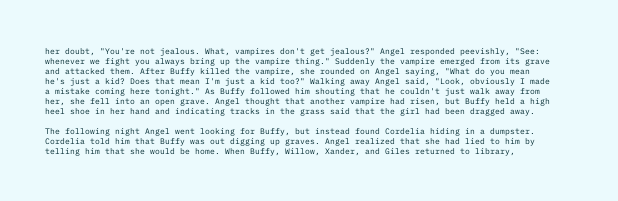her doubt, "You're not jealous. What, vampires don't get jealous?" Angel responded peevishly, "See: whenever we fight you always bring up the vampire thing." Suddenly the vampire emerged from its grave and attacked them. After Buffy killed the vampire, she rounded on Angel saying, "What do you mean he's just a kid? Does that mean I'm just a kid too?" Walking away Angel said, "Look, obviously I made a mistake coming here tonight." As Buffy followed him shouting that he couldn't just walk away from her, she fell into an open grave. Angel thought that another vampire had risen, but Buffy held a high heel shoe in her hand and indicating tracks in the grass said that the girl had been dragged away.

The following night Angel went looking for Buffy, but instead found Cordelia hiding in a dumpster. Cordelia told him that Buffy was out digging up graves. Angel realized that she had lied to him by telling him that she would be home. When Buffy, Willow, Xander, and Giles returned to library,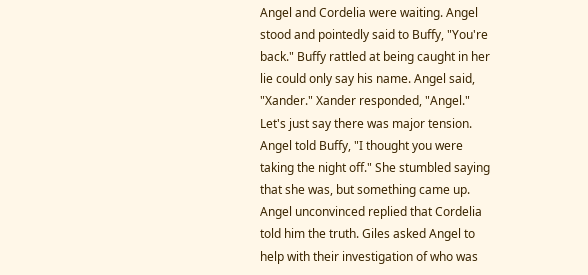Angel and Cordelia were waiting. Angel stood and pointedly said to Buffy, "You're back." Buffy rattled at being caught in her lie could only say his name. Angel said, "Xander." Xander responded, "Angel." Let's just say there was major tension. Angel told Buffy, "I thought you were taking the night off." She stumbled saying that she was, but something came up. Angel unconvinced replied that Cordelia told him the truth. Giles asked Angel to help with their investigation of who was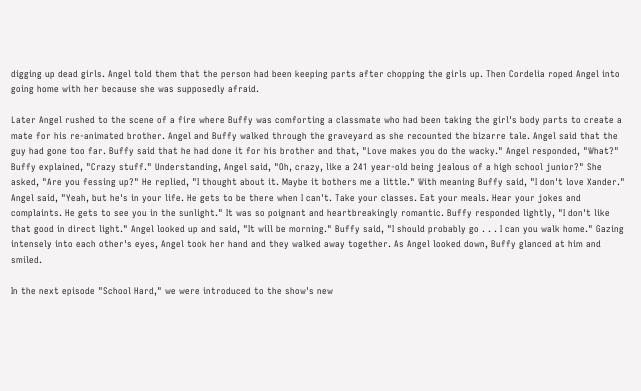digging up dead girls. Angel told them that the person had been keeping parts after chopping the girls up. Then Cordelia roped Angel into going home with her because she was supposedly afraid.

Later Angel rushed to the scene of a fire where Buffy was comforting a classmate who had been taking the girl's body parts to create a mate for his re-animated brother. Angel and Buffy walked through the graveyard as she recounted the bizarre tale. Angel said that the guy had gone too far. Buffy said that he had done it for his brother and that, "Love makes you do the wacky." Angel responded, "What?" Buffy explained, "Crazy stuff." Understanding, Angel said, "Oh, crazy, like a 241 year-old being jealous of a high school junior?" She asked, "Are you fessing up?" He replied, "I thought about it. Maybe it bothers me a little." With meaning Buffy said, "I don't love Xander." Angel said, "Yeah, but he's in your life. He gets to be there when I can't. Take your classes. Eat your meals. Hear your jokes and complaints. He gets to see you in the sunlight." It was so poignant and heartbreakingly romantic. Buffy responded lightly, "I don't like that good in direct light." Angel looked up and said, "It will be morning." Buffy said, "I should probably go . . . I can you walk home." Gazing intensely into each other's eyes, Angel took her hand and they walked away together. As Angel looked down, Buffy glanced at him and smiled.

In the next episode "School Hard," we were introduced to the show's new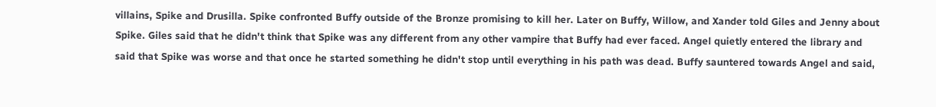villains, Spike and Drusilla. Spike confronted Buffy outside of the Bronze promising to kill her. Later on Buffy, Willow, and Xander told Giles and Jenny about Spike. Giles said that he didn't think that Spike was any different from any other vampire that Buffy had ever faced. Angel quietly entered the library and said that Spike was worse and that once he started something he didn't stop until everything in his path was dead. Buffy sauntered towards Angel and said,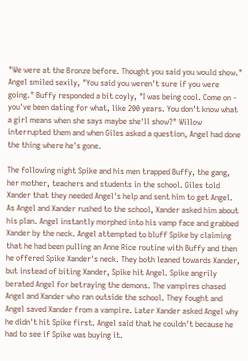"We were at the Bronze before. Thought you said you would show." Angel smiled sexily, "You said you weren't sure if you were going." Buffy responded a bit coyly, "I was being cool. Come on - you've been dating for what, like 200 years. You don't know what a girl means when she says maybe she'll show?" Willow interrupted them and when Giles asked a question, Angel had done the thing where he's gone.

The following night Spike and his men trapped Buffy, the gang, her mother, teachers and students in the school. Giles told Xander that they needed Angel's help and sent him to get Angel. As Angel and Xander rushed to the school, Xander asked him about his plan. Angel instantly morphed into his vamp face and grabbed Xander by the neck. Angel attempted to bluff Spike by claiming that he had been pulling an Anne Rice routine with Buffy and then he offered Spike Xander's neck. They both leaned towards Xander, but instead of biting Xander, Spike hit Angel. Spike angrily berated Angel for betraying the demons. The vampires chased Angel and Xander who ran outside the school. They fought and Angel saved Xander from a vampire. Later Xander asked Angel why he didn't hit Spike first. Angel said that he couldn't because he had to see if Spike was buying it.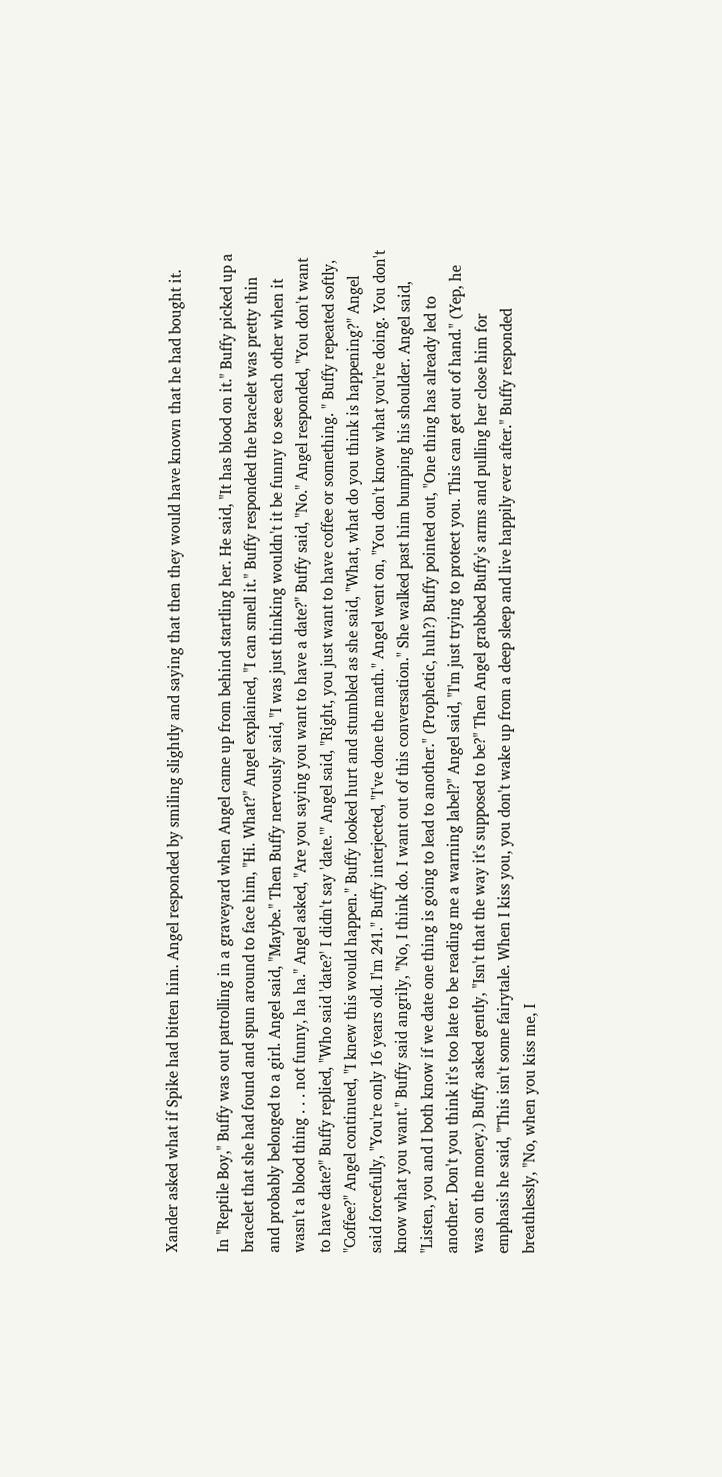Xander asked what if Spike had bitten him. Angel responded by smiling slightly and saying that then they would have known that he had bought it.

In "Reptile Boy," Buffy was out patrolling in a graveyard when Angel came up from behind startling her. He said, "It has blood on it." Buffy picked up a bracelet that she had found and spun around to face him, "Hi. What?" Angel explained, "I can smell it." Buffy responded the bracelet was pretty thin and probably belonged to a girl. Angel said, "Maybe." Then Buffy nervously said, "I was just thinking wouldn't it be funny to see each other when it wasn't a blood thing . . . not funny, ha ha." Angel asked, "Are you saying you want to have a date?" Buffy said, "No." Angel responded, "You don't want to have date?" Buffy replied, "Who said 'date?' I didn't say 'date.'" Angel said, "Right, you just want to have coffee or something. " Buffy repeated softly, "Coffee?" Angel continued, "I knew this would happen." Buffy looked hurt and stumbled as she said, "What, what do you think is happening?" Angel said forcefully, "You're only 16 years old. I'm 241." Buffy interjected, "I've done the math." Angel went on, "You don't know what you're doing. You don't know what you want." Buffy said angrily, "No, I think do. I want out of this conversation." She walked past him bumping his shoulder. Angel said, "Listen, you and I both know if we date one thing is going to lead to another." (Prophetic, huh?) Buffy pointed out, "One thing has already led to another. Don't you think it's too late to be reading me a warning label?" Angel said, "I'm just trying to protect you. This can get out of hand." (Yep, he was on the money.) Buffy asked gently, "Isn't that the way it's supposed to be?" Then Angel grabbed Buffy's arms and pulling her close him for emphasis he said, "This isn't some fairytale. When I kiss you, you don't wake up from a deep sleep and live happily ever after." Buffy responded breathlessly, "No, when you kiss me, I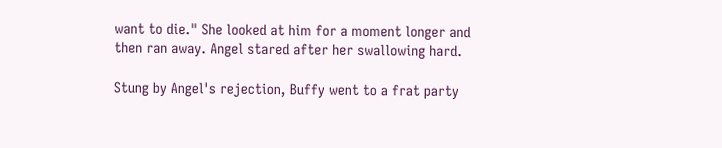want to die." She looked at him for a moment longer and then ran away. Angel stared after her swallowing hard.

Stung by Angel's rejection, Buffy went to a frat party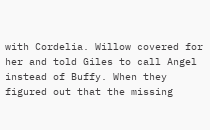with Cordelia. Willow covered for her and told Giles to call Angel instead of Buffy. When they figured out that the missing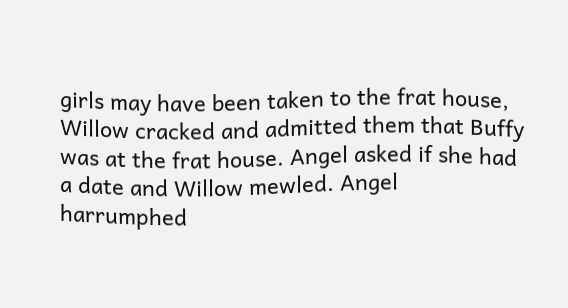girls may have been taken to the frat house, Willow cracked and admitted them that Buffy was at the frat house. Angel asked if she had a date and Willow mewled. Angel harrumphed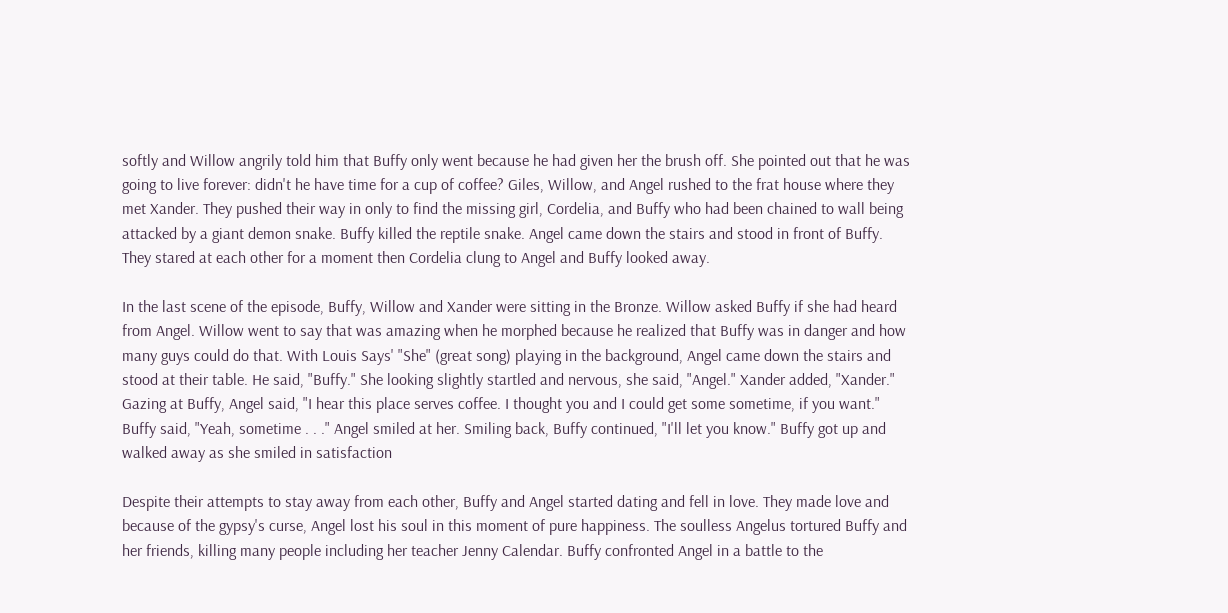softly and Willow angrily told him that Buffy only went because he had given her the brush off. She pointed out that he was going to live forever: didn't he have time for a cup of coffee? Giles, Willow, and Angel rushed to the frat house where they met Xander. They pushed their way in only to find the missing girl, Cordelia, and Buffy who had been chained to wall being attacked by a giant demon snake. Buffy killed the reptile snake. Angel came down the stairs and stood in front of Buffy. They stared at each other for a moment then Cordelia clung to Angel and Buffy looked away.

In the last scene of the episode, Buffy, Willow and Xander were sitting in the Bronze. Willow asked Buffy if she had heard from Angel. Willow went to say that was amazing when he morphed because he realized that Buffy was in danger and how many guys could do that. With Louis Says' "She" (great song) playing in the background, Angel came down the stairs and stood at their table. He said, "Buffy." She looking slightly startled and nervous, she said, "Angel." Xander added, "Xander." Gazing at Buffy, Angel said, "I hear this place serves coffee. I thought you and I could get some sometime, if you want." Buffy said, "Yeah, sometime . . ." Angel smiled at her. Smiling back, Buffy continued, "I'll let you know." Buffy got up and walked away as she smiled in satisfaction

Despite their attempts to stay away from each other, Buffy and Angel started dating and fell in love. They made love and because of the gypsy's curse, Angel lost his soul in this moment of pure happiness. The soulless Angelus tortured Buffy and her friends, killing many people including her teacher Jenny Calendar. Buffy confronted Angel in a battle to the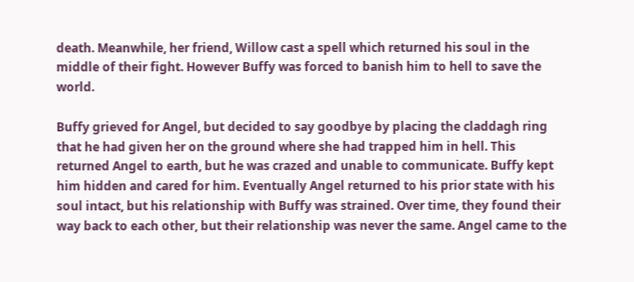death. Meanwhile, her friend, Willow cast a spell which returned his soul in the middle of their fight. However Buffy was forced to banish him to hell to save the world.

Buffy grieved for Angel, but decided to say goodbye by placing the claddagh ring that he had given her on the ground where she had trapped him in hell. This returned Angel to earth, but he was crazed and unable to communicate. Buffy kept him hidden and cared for him. Eventually Angel returned to his prior state with his soul intact, but his relationship with Buffy was strained. Over time, they found their way back to each other, but their relationship was never the same. Angel came to the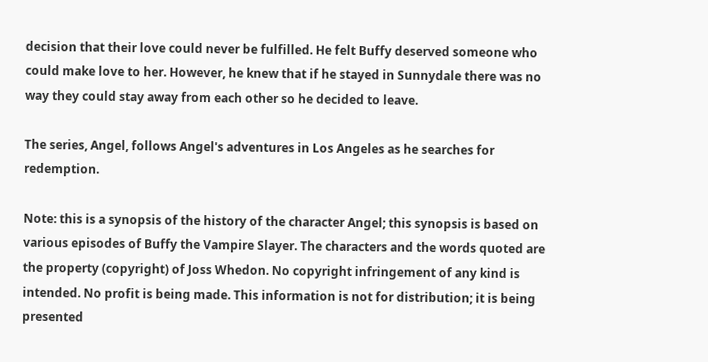decision that their love could never be fulfilled. He felt Buffy deserved someone who could make love to her. However, he knew that if he stayed in Sunnydale there was no way they could stay away from each other so he decided to leave.

The series, Angel, follows Angel's adventures in Los Angeles as he searches for redemption.

Note: this is a synopsis of the history of the character Angel; this synopsis is based on various episodes of Buffy the Vampire Slayer. The characters and the words quoted are the property (copyright) of Joss Whedon. No copyright infringement of any kind is intended. No profit is being made. This information is not for distribution; it is being presented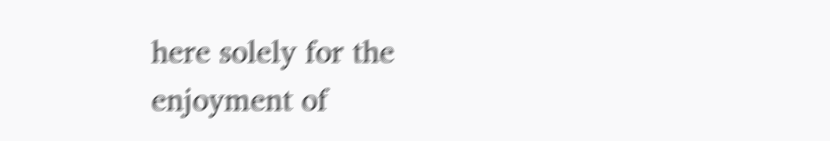here solely for the enjoyment of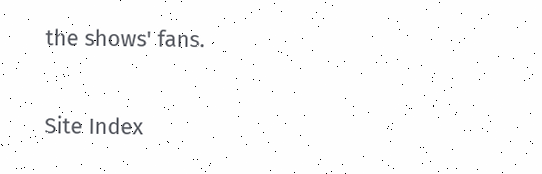the shows' fans.

Site Index